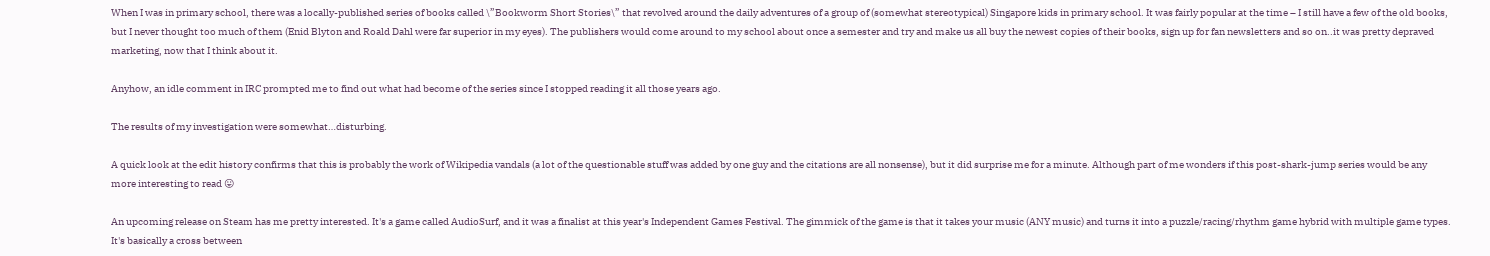When I was in primary school, there was a locally-published series of books called \”Bookworm Short Stories\” that revolved around the daily adventures of a group of (somewhat stereotypical) Singapore kids in primary school. It was fairly popular at the time – I still have a few of the old books, but I never thought too much of them (Enid Blyton and Roald Dahl were far superior in my eyes). The publishers would come around to my school about once a semester and try and make us all buy the newest copies of their books, sign up for fan newsletters and so on..it was pretty depraved marketing, now that I think about it.

Anyhow, an idle comment in IRC prompted me to find out what had become of the series since I stopped reading it all those years ago.

The results of my investigation were somewhat…disturbing.

A quick look at the edit history confirms that this is probably the work of Wikipedia vandals (a lot of the questionable stuff was added by one guy and the citations are all nonsense), but it did surprise me for a minute. Although part of me wonders if this post-shark-jump series would be any more interesting to read 😛

An upcoming release on Steam has me pretty interested. It's a game called AudioSurf, and it was a finalist at this year's Independent Games Festival. The gimmick of the game is that it takes your music (ANY music) and turns it into a puzzle/racing/rhythm game hybrid with multiple game types. It's basically a cross between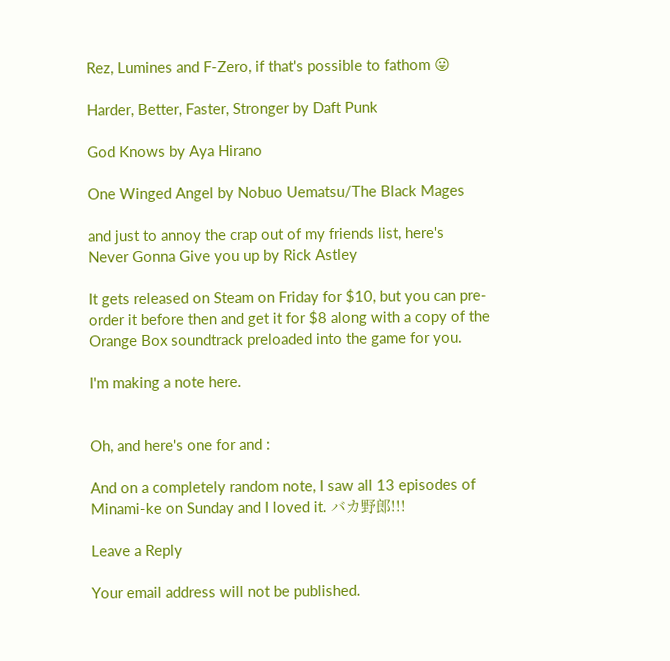Rez, Lumines and F-Zero, if that's possible to fathom 😛

Harder, Better, Faster, Stronger by Daft Punk

God Knows by Aya Hirano

One Winged Angel by Nobuo Uematsu/The Black Mages

and just to annoy the crap out of my friends list, here's
Never Gonna Give you up by Rick Astley

It gets released on Steam on Friday for $10, but you can pre-order it before then and get it for $8 along with a copy of the Orange Box soundtrack preloaded into the game for you.

I'm making a note here.


Oh, and here's one for and :

And on a completely random note, I saw all 13 episodes of Minami-ke on Sunday and I loved it. バカ野郎!!!

Leave a Reply

Your email address will not be published.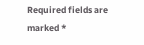Required fields are marked *